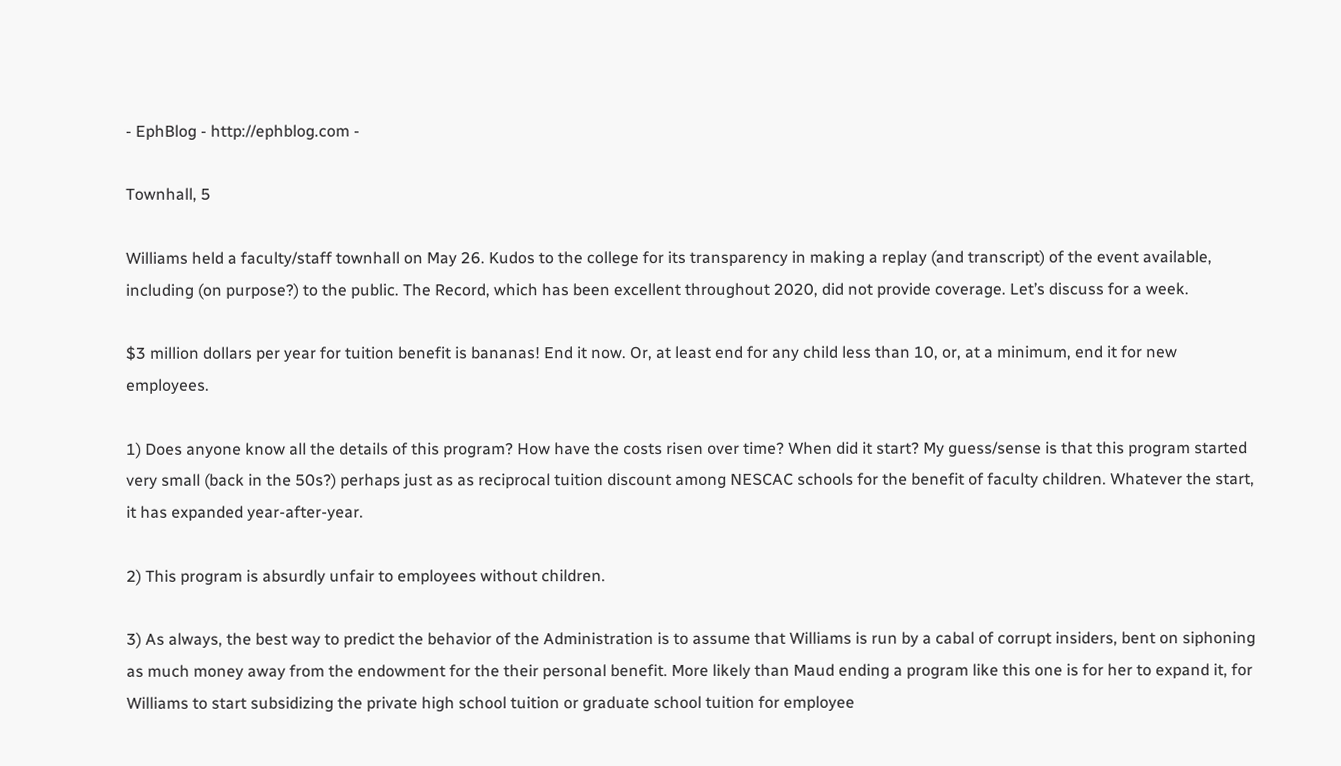- EphBlog - http://ephblog.com -

Townhall, 5

Williams held a faculty/staff townhall on May 26. Kudos to the college for its transparency in making a replay (and transcript) of the event available, including (on purpose?) to the public. The Record, which has been excellent throughout 2020, did not provide coverage. Let’s discuss for a week.

$3 million dollars per year for tuition benefit is bananas! End it now. Or, at least end for any child less than 10, or, at a minimum, end it for new employees.

1) Does anyone know all the details of this program? How have the costs risen over time? When did it start? My guess/sense is that this program started very small (back in the 50s?) perhaps just as as reciprocal tuition discount among NESCAC schools for the benefit of faculty children. Whatever the start, it has expanded year-after-year.

2) This program is absurdly unfair to employees without children.

3) As always, the best way to predict the behavior of the Administration is to assume that Williams is run by a cabal of corrupt insiders, bent on siphoning as much money away from the endowment for the their personal benefit. More likely than Maud ending a program like this one is for her to expand it, for Williams to start subsidizing the private high school tuition or graduate school tuition for employee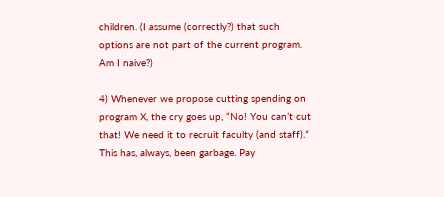children. (I assume (correctly?) that such options are not part of the current program. Am I naive?)

4) Whenever we propose cutting spending on program X, the cry goes up, “No! You can’t cut that! We need it to recruit faculty (and staff).” This has, always, been garbage. Pay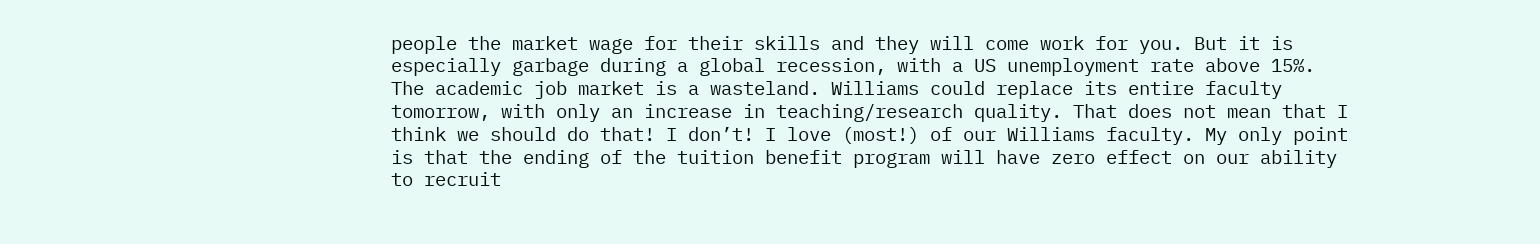people the market wage for their skills and they will come work for you. But it is especially garbage during a global recession, with a US unemployment rate above 15%. The academic job market is a wasteland. Williams could replace its entire faculty tomorrow, with only an increase in teaching/research quality. That does not mean that I think we should do that! I don’t! I love (most!) of our Williams faculty. My only point is that the ending of the tuition benefit program will have zero effect on our ability to recruit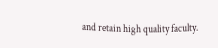and retain high quality faculty.